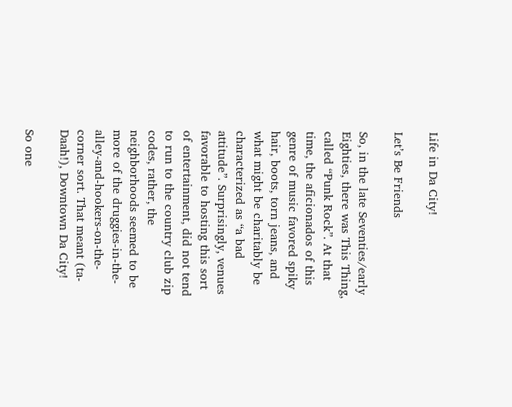Life in Da City!

Let’s Be Friends

So, in the late Seventies/early Eighties, there was This Thing, called “Punk Rock”. At that time, the aficionados of this genre of music favored spiky hair, boots, torn jeans, and what might be charitably be characterized as “a bad attitude”. Surprisingly, venues favorable to hosting this sort of entertainment, did not tend to run to the country club zip codes, rather, the neighborhoods seemed to be more of the druggies-in-the-alley-and-hookers-on-the-corner sort. That meant (ta-Daah!), Downtown Da City!

So one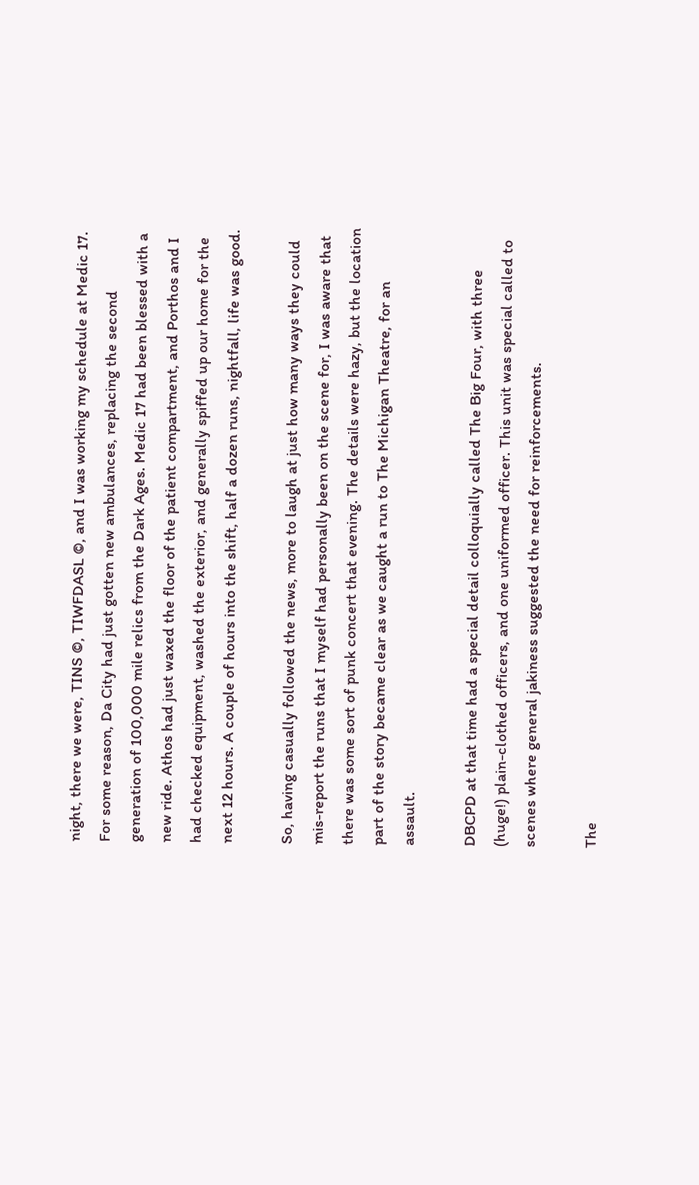night, there we were, TINS ©, TIWFDASL ©, and I was working my schedule at Medic 17. For some reason, Da City had just gotten new ambulances, replacing the second generation of 100,000 mile relics from the Dark Ages. Medic 17 had been blessed with a new ride. Athos had just waxed the floor of the patient compartment, and Porthos and I had checked equipment, washed the exterior, and generally spiffed up our home for the next 12 hours. A couple of hours into the shift, half a dozen runs, nightfall, life was good.

So, having casually followed the news, more to laugh at just how many ways they could mis-report the runs that I myself had personally been on the scene for, I was aware that there was some sort of punk concert that evening. The details were hazy, but the location part of the story became clear as we caught a run to The Michigan Theatre, for an assault.

DBCPD at that time had a special detail colloquially called The Big Four, with three (huge!) plain-clothed officers, and one uniformed officer. This unit was special called to scenes where general jakiness suggested the need for reinforcements.

The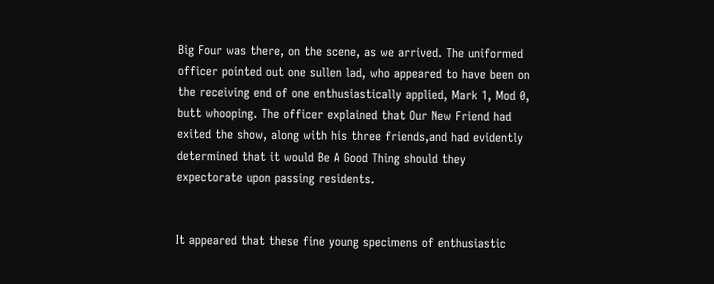Big Four was there, on the scene, as we arrived. The uniformed officer pointed out one sullen lad, who appeared to have been on the receiving end of one enthusiastically applied, Mark 1, Mod 0, butt whooping. The officer explained that Our New Friend had exited the show, along with his three friends,and had evidently determined that it would Be A Good Thing should they expectorate upon passing residents.


It appeared that these fine young specimens of enthusiastic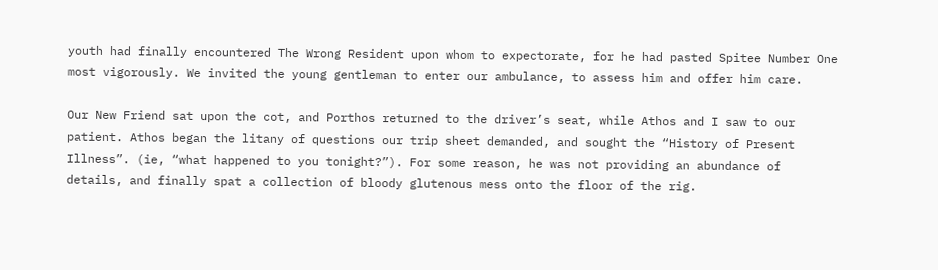youth had finally encountered The Wrong Resident upon whom to expectorate, for he had pasted Spitee Number One most vigorously. We invited the young gentleman to enter our ambulance, to assess him and offer him care.

Our New Friend sat upon the cot, and Porthos returned to the driver’s seat, while Athos and I saw to our patient. Athos began the litany of questions our trip sheet demanded, and sought the “History of Present Illness”. (ie, “what happened to you tonight?”). For some reason, he was not providing an abundance of details, and finally spat a collection of bloody glutenous mess onto the floor of the rig.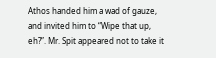Athos handed him a wad of gauze, and invited him to “Wipe that up, eh?”. Mr. Spit appeared not to take it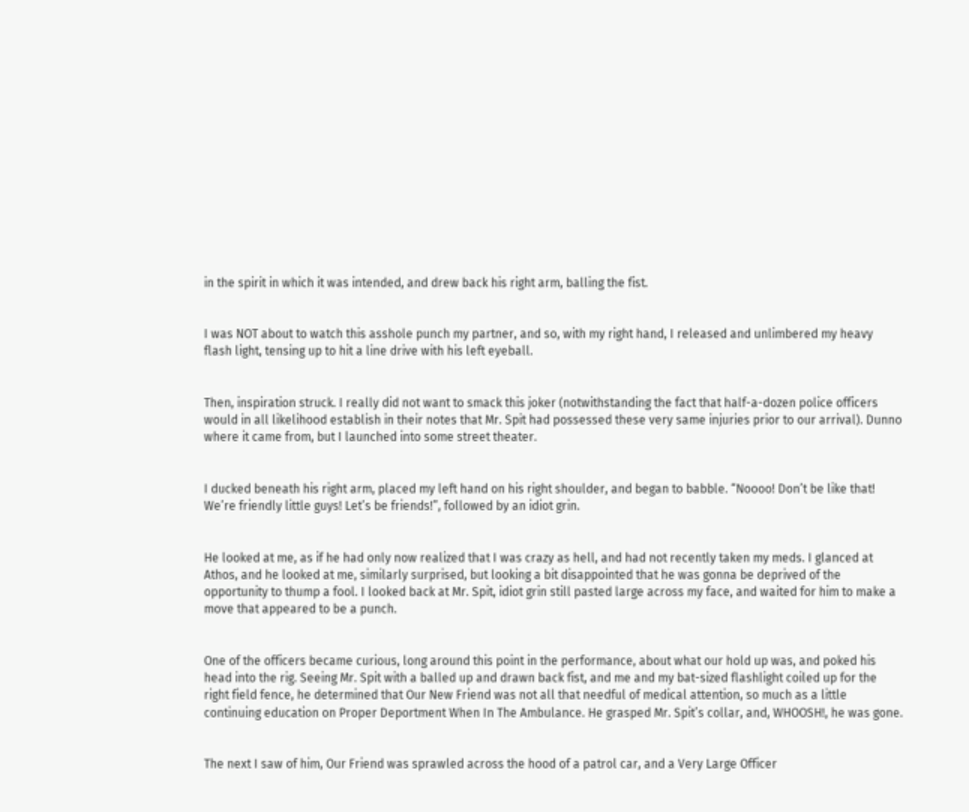in the spirit in which it was intended, and drew back his right arm, balling the fist.


I was NOT about to watch this asshole punch my partner, and so, with my right hand, I released and unlimbered my heavy flash light, tensing up to hit a line drive with his left eyeball.


Then, inspiration struck. I really did not want to smack this joker (notwithstanding the fact that half-a-dozen police officers would in all likelihood establish in their notes that Mr. Spit had possessed these very same injuries prior to our arrival). Dunno where it came from, but I launched into some street theater.


I ducked beneath his right arm, placed my left hand on his right shoulder, and began to babble. “Noooo! Don’t be like that! We’re friendly little guys! Let’s be friends!”, followed by an idiot grin.


He looked at me, as if he had only now realized that I was crazy as hell, and had not recently taken my meds. I glanced at Athos, and he looked at me, similarly surprised, but looking a bit disappointed that he was gonna be deprived of the opportunity to thump a fool. I looked back at Mr. Spit, idiot grin still pasted large across my face, and waited for him to make a move that appeared to be a punch.


One of the officers became curious, long around this point in the performance, about what our hold up was, and poked his head into the rig. Seeing Mr. Spit with a balled up and drawn back fist, and me and my bat-sized flashlight coiled up for the right field fence, he determined that Our New Friend was not all that needful of medical attention, so much as a little continuing education on Proper Deportment When In The Ambulance. He grasped Mr. Spit’s collar, and, WHOOSH!, he was gone.


The next I saw of him, Our Friend was sprawled across the hood of a patrol car, and a Very Large Officer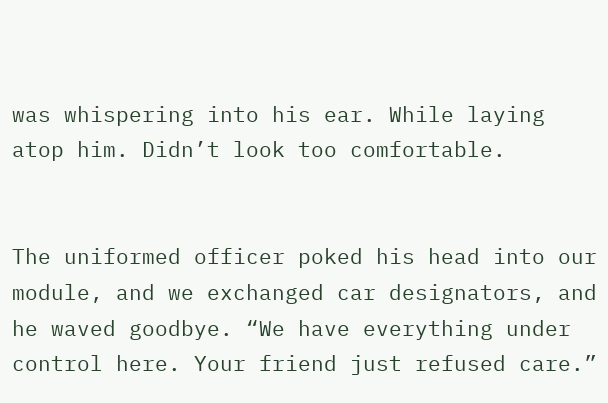was whispering into his ear. While laying atop him. Didn’t look too comfortable.


The uniformed officer poked his head into our module, and we exchanged car designators, and he waved goodbye. “We have everything under control here. Your friend just refused care.”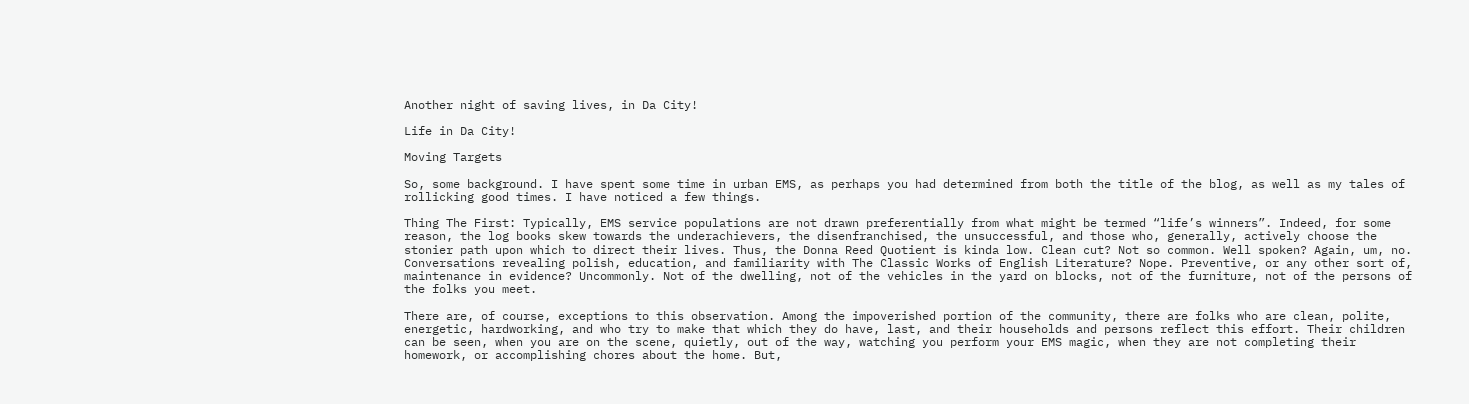Another night of saving lives, in Da City!

Life in Da City!

Moving Targets

So, some background. I have spent some time in urban EMS, as perhaps you had determined from both the title of the blog, as well as my tales of rollicking good times. I have noticed a few things.

Thing The First: Typically, EMS service populations are not drawn preferentially from what might be termed “life’s winners”. Indeed, for some reason, the log books skew towards the underachievers, the disenfranchised, the unsuccessful, and those who, generally, actively choose the stonier path upon which to direct their lives. Thus, the Donna Reed Quotient is kinda low. Clean cut? Not so common. Well spoken? Again, um, no. Conversations revealing polish, education, and familiarity with The Classic Works of English Literature? Nope. Preventive, or any other sort of, maintenance in evidence? Uncommonly. Not of the dwelling, not of the vehicles in the yard on blocks, not of the furniture, not of the persons of the folks you meet.

There are, of course, exceptions to this observation. Among the impoverished portion of the community, there are folks who are clean, polite, energetic, hardworking, and who try to make that which they do have, last, and their households and persons reflect this effort. Their children can be seen, when you are on the scene, quietly, out of the way, watching you perform your EMS magic, when they are not completing their homework, or accomplishing chores about the home. But,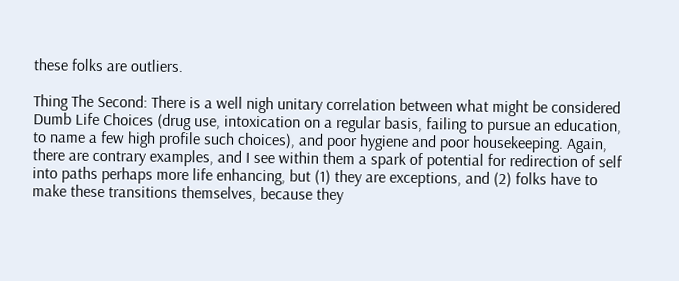these folks are outliers.

Thing The Second: There is a well nigh unitary correlation between what might be considered Dumb Life Choices (drug use, intoxication on a regular basis, failing to pursue an education, to name a few high profile such choices), and poor hygiene and poor housekeeping. Again, there are contrary examples, and I see within them a spark of potential for redirection of self into paths perhaps more life enhancing, but (1) they are exceptions, and (2) folks have to make these transitions themselves, because they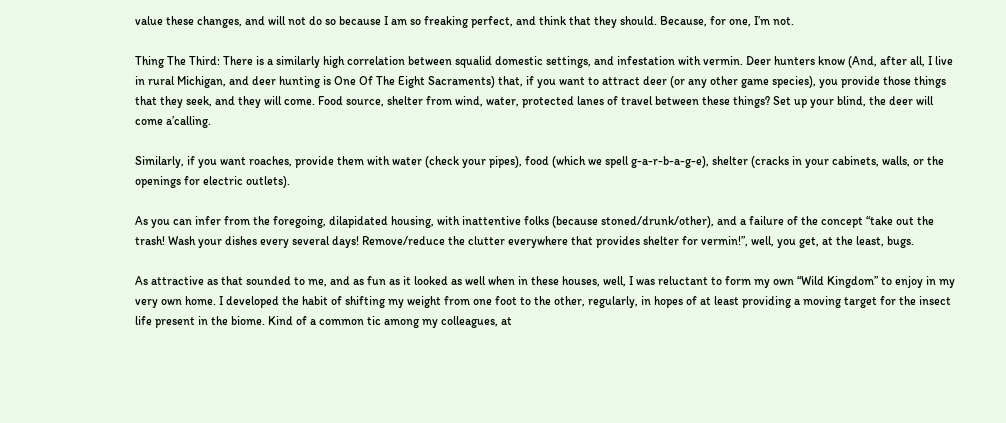value these changes, and will not do so because I am so freaking perfect, and think that they should. Because, for one, I’m not.

Thing The Third: There is a similarly high correlation between squalid domestic settings, and infestation with vermin. Deer hunters know (And, after all, I live in rural Michigan, and deer hunting is One Of The Eight Sacraments) that, if you want to attract deer (or any other game species), you provide those things that they seek, and they will come. Food source, shelter from wind, water, protected lanes of travel between these things? Set up your blind, the deer will come a’calling.

Similarly, if you want roaches, provide them with water (check your pipes), food (which we spell g-a-r-b-a-g-e), shelter (cracks in your cabinets, walls, or the openings for electric outlets).

As you can infer from the foregoing, dilapidated housing, with inattentive folks (because stoned/drunk/other), and a failure of the concept “take out the trash! Wash your dishes every several days! Remove/reduce the clutter everywhere that provides shelter for vermin!”, well, you get, at the least, bugs.

As attractive as that sounded to me, and as fun as it looked as well when in these houses, well, I was reluctant to form my own “Wild Kingdom” to enjoy in my very own home. I developed the habit of shifting my weight from one foot to the other, regularly, in hopes of at least providing a moving target for the insect life present in the biome. Kind of a common tic among my colleagues, at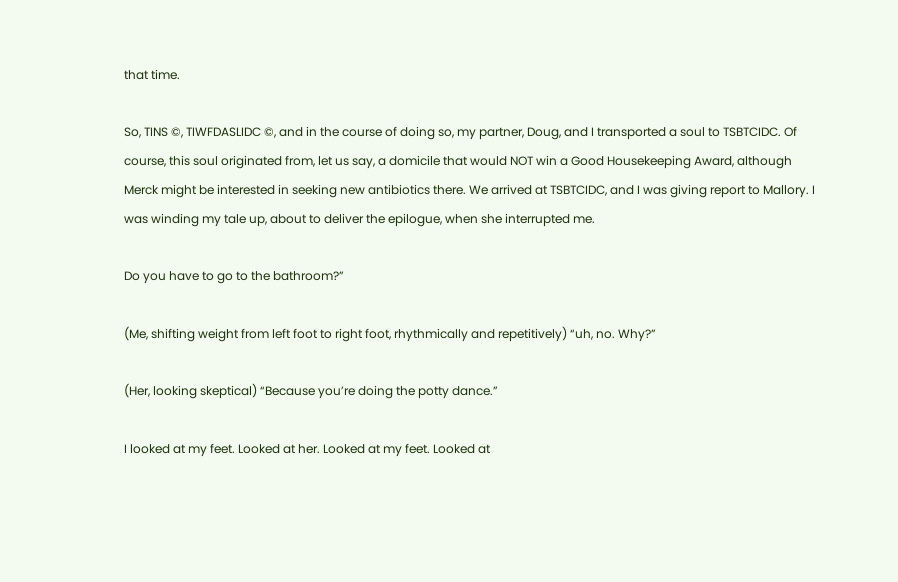that time.

So, TINS ©, TIWFDASLIDC ©, and in the course of doing so, my partner, Doug, and I transported a soul to TSBTCIDC. Of course, this soul originated from, let us say, a domicile that would NOT win a Good Housekeeping Award, although Merck might be interested in seeking new antibiotics there. We arrived at TSBTCIDC, and I was giving report to Mallory. I was winding my tale up, about to deliver the epilogue, when she interrupted me.

Do you have to go to the bathroom?”

(Me, shifting weight from left foot to right foot, rhythmically and repetitively) “uh, no. Why?”

(Her, looking skeptical) “Because you’re doing the potty dance.”

I looked at my feet. Looked at her. Looked at my feet. Looked at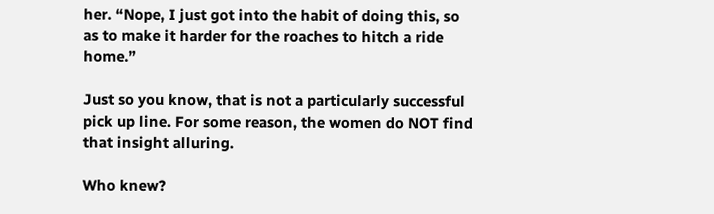her. “Nope, I just got into the habit of doing this, so as to make it harder for the roaches to hitch a ride home.”

Just so you know, that is not a particularly successful pick up line. For some reason, the women do NOT find that insight alluring.

Who knew?